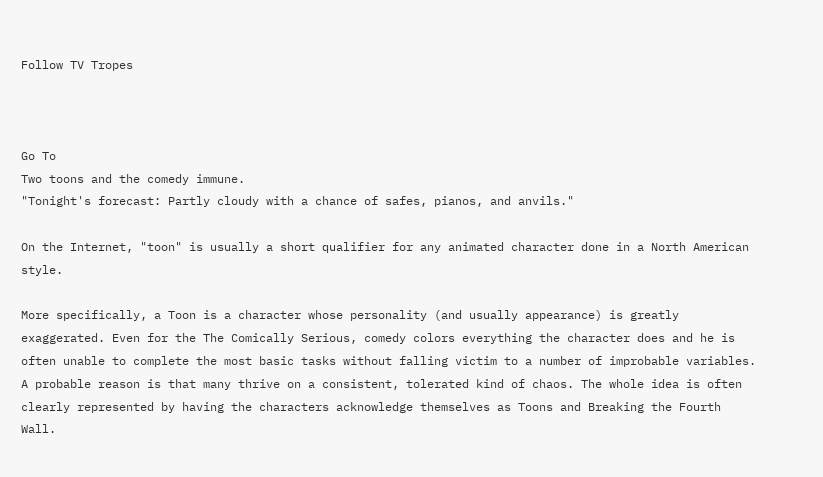Follow TV Tropes



Go To
Two toons and the comedy immune.
"Tonight's forecast: Partly cloudy with a chance of safes, pianos, and anvils."

On the Internet, "toon" is usually a short qualifier for any animated character done in a North American style.

More specifically, a Toon is a character whose personality (and usually appearance) is greatly exaggerated. Even for the The Comically Serious, comedy colors everything the character does and he is often unable to complete the most basic tasks without falling victim to a number of improbable variables. A probable reason is that many thrive on a consistent, tolerated kind of chaos. The whole idea is often clearly represented by having the characters acknowledge themselves as Toons and Breaking the Fourth Wall.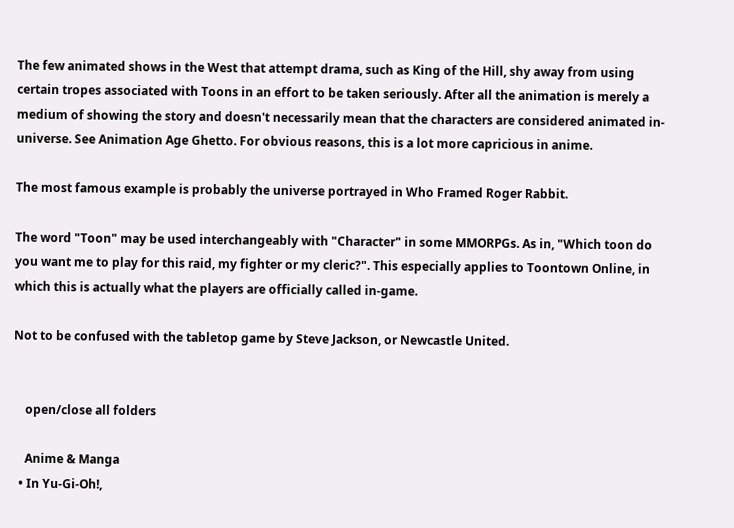The few animated shows in the West that attempt drama, such as King of the Hill, shy away from using certain tropes associated with Toons in an effort to be taken seriously. After all the animation is merely a medium of showing the story and doesn't necessarily mean that the characters are considered animated in-universe. See Animation Age Ghetto. For obvious reasons, this is a lot more capricious in anime.

The most famous example is probably the universe portrayed in Who Framed Roger Rabbit.

The word "Toon" may be used interchangeably with "Character" in some MMORPGs. As in, "Which toon do you want me to play for this raid, my fighter or my cleric?". This especially applies to Toontown Online, in which this is actually what the players are officially called in-game.

Not to be confused with the tabletop game by Steve Jackson, or Newcastle United.


    open/close all folders

    Anime & Manga
  • In Yu-Gi-Oh!,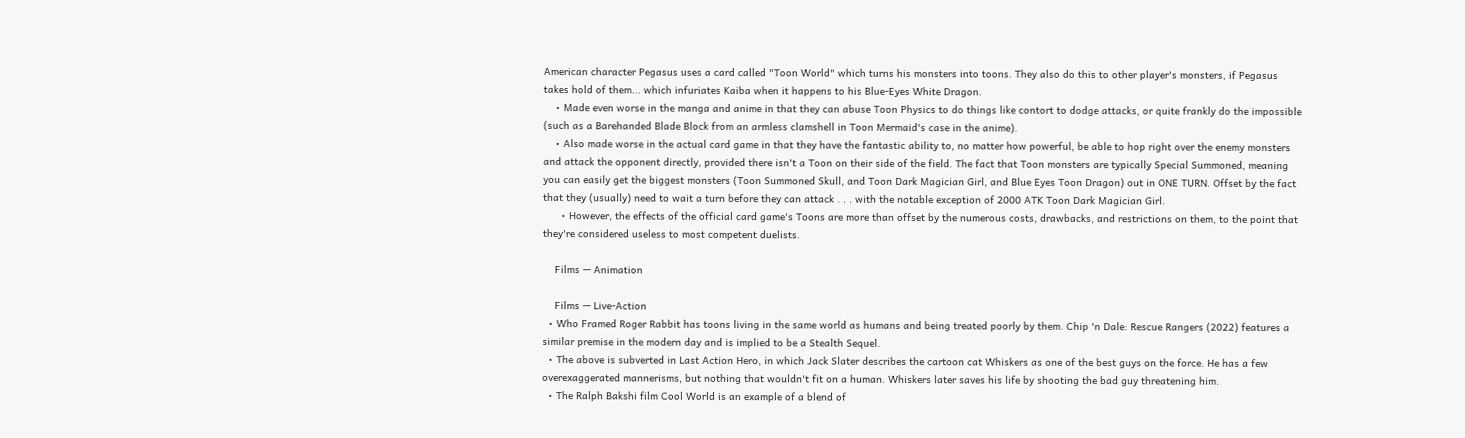American character Pegasus uses a card called "Toon World" which turns his monsters into toons. They also do this to other player's monsters, if Pegasus takes hold of them... which infuriates Kaiba when it happens to his Blue-Eyes White Dragon.
    • Made even worse in the manga and anime in that they can abuse Toon Physics to do things like contort to dodge attacks, or quite frankly do the impossible (such as a Barehanded Blade Block from an armless clamshell in Toon Mermaid's case in the anime).
    • Also made worse in the actual card game in that they have the fantastic ability to, no matter how powerful, be able to hop right over the enemy monsters and attack the opponent directly, provided there isn't a Toon on their side of the field. The fact that Toon monsters are typically Special Summoned, meaning you can easily get the biggest monsters (Toon Summoned Skull, and Toon Dark Magician Girl, and Blue Eyes Toon Dragon) out in ONE TURN. Offset by the fact that they (usually) need to wait a turn before they can attack . . . with the notable exception of 2000 ATK Toon Dark Magician Girl.
      • However, the effects of the official card game's Toons are more than offset by the numerous costs, drawbacks, and restrictions on them, to the point that they're considered useless to most competent duelists.

    Films — Animation

    Films — Live-Action
  • Who Framed Roger Rabbit has toons living in the same world as humans and being treated poorly by them. Chip 'n Dale: Rescue Rangers (2022) features a similar premise in the modern day and is implied to be a Stealth Sequel.
  • The above is subverted in Last Action Hero, in which Jack Slater describes the cartoon cat Whiskers as one of the best guys on the force. He has a few overexaggerated mannerisms, but nothing that wouldn't fit on a human. Whiskers later saves his life by shooting the bad guy threatening him.
  • The Ralph Bakshi film Cool World is an example of a blend of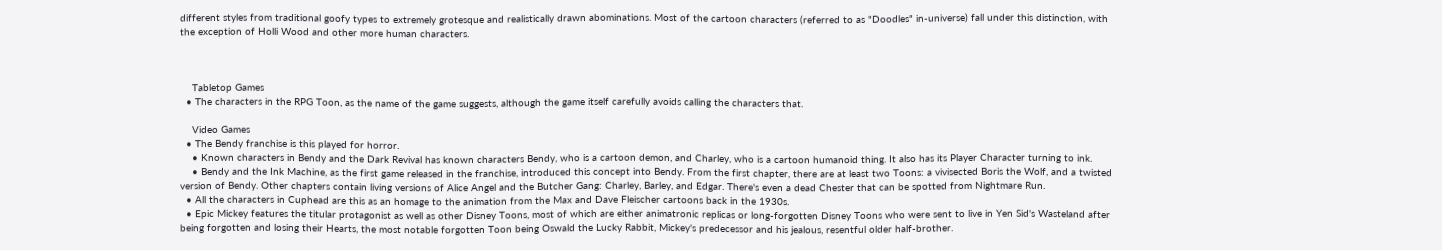different styles from traditional goofy types to extremely grotesque and realistically drawn abominations. Most of the cartoon characters (referred to as "Doodles" in-universe) fall under this distinction, with the exception of Holli Wood and other more human characters.



    Tabletop Games
  • The characters in the RPG Toon, as the name of the game suggests, although the game itself carefully avoids calling the characters that.

    Video Games
  • The Bendy franchise is this played for horror.
    • Known characters in Bendy and the Dark Revival has known characters Bendy, who is a cartoon demon, and Charley, who is a cartoon humanoid thing. It also has its Player Character turning to ink.
    • Bendy and the Ink Machine, as the first game released in the franchise, introduced this concept into Bendy. From the first chapter, there are at least two Toons: a vivisected Boris the Wolf, and a twisted version of Bendy. Other chapters contain living versions of Alice Angel and the Butcher Gang: Charley, Barley, and Edgar. There's even a dead Chester that can be spotted from Nightmare Run.
  • All the characters in Cuphead are this as an homage to the animation from the Max and Dave Fleischer cartoons back in the 1930s.
  • Epic Mickey features the titular protagonist as well as other Disney Toons, most of which are either animatronic replicas or long-forgotten Disney Toons who were sent to live in Yen Sid's Wasteland after being forgotten and losing their Hearts, the most notable forgotten Toon being Oswald the Lucky Rabbit, Mickey's predecessor and his jealous, resentful older half-brother.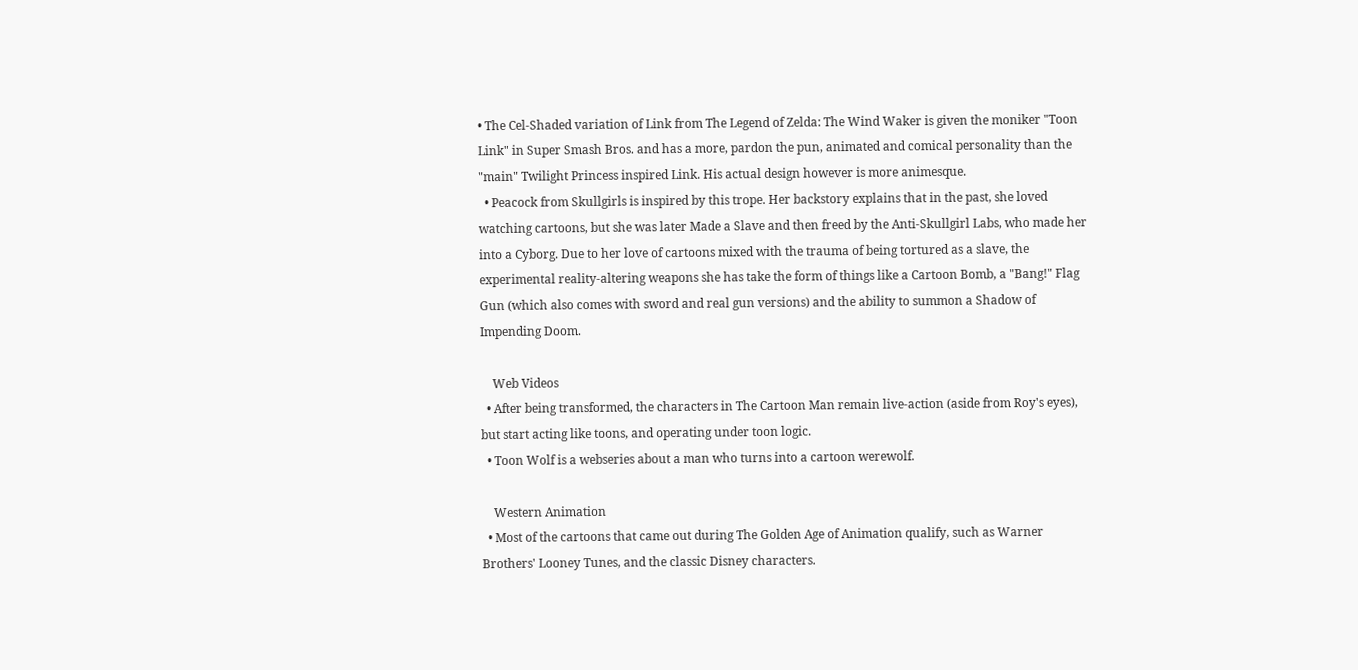• The Cel-Shaded variation of Link from The Legend of Zelda: The Wind Waker is given the moniker "Toon Link" in Super Smash Bros. and has a more, pardon the pun, animated and comical personality than the "main" Twilight Princess inspired Link. His actual design however is more animesque.
  • Peacock from Skullgirls is inspired by this trope. Her backstory explains that in the past, she loved watching cartoons, but she was later Made a Slave and then freed by the Anti-Skullgirl Labs, who made her into a Cyborg. Due to her love of cartoons mixed with the trauma of being tortured as a slave, the experimental reality-altering weapons she has take the form of things like a Cartoon Bomb, a "Bang!" Flag Gun (which also comes with sword and real gun versions) and the ability to summon a Shadow of Impending Doom.

    Web Videos
  • After being transformed, the characters in The Cartoon Man remain live-action (aside from Roy's eyes), but start acting like toons, and operating under toon logic.
  • Toon Wolf is a webseries about a man who turns into a cartoon werewolf.

    Western Animation
  • Most of the cartoons that came out during The Golden Age of Animation qualify, such as Warner Brothers' Looney Tunes, and the classic Disney characters.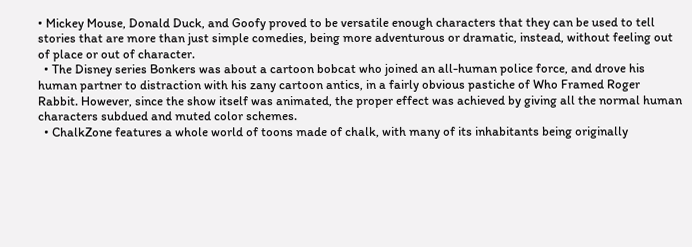• Mickey Mouse, Donald Duck, and Goofy proved to be versatile enough characters that they can be used to tell stories that are more than just simple comedies, being more adventurous or dramatic, instead, without feeling out of place or out of character.
  • The Disney series Bonkers was about a cartoon bobcat who joined an all-human police force, and drove his human partner to distraction with his zany cartoon antics, in a fairly obvious pastiche of Who Framed Roger Rabbit. However, since the show itself was animated, the proper effect was achieved by giving all the normal human characters subdued and muted color schemes.
  • ChalkZone features a whole world of toons made of chalk, with many of its inhabitants being originally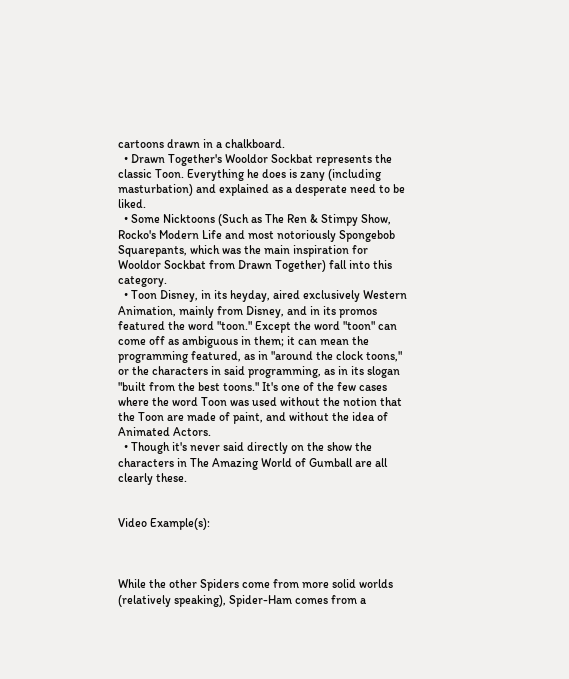cartoons drawn in a chalkboard.
  • Drawn Together's Wooldor Sockbat represents the classic Toon. Everything he does is zany (including masturbation) and explained as a desperate need to be liked.
  • Some Nicktoons (Such as The Ren & Stimpy Show, Rocko's Modern Life and most notoriously Spongebob Squarepants, which was the main inspiration for Wooldor Sockbat from Drawn Together) fall into this category.
  • Toon Disney, in its heyday, aired exclusively Western Animation, mainly from Disney, and in its promos featured the word "toon." Except the word "toon" can come off as ambiguous in them; it can mean the programming featured, as in "around the clock toons," or the characters in said programming, as in its slogan "built from the best toons." It's one of the few cases where the word Toon was used without the notion that the Toon are made of paint, and without the idea of Animated Actors.
  • Though it's never said directly on the show the characters in The Amazing World of Gumball are all clearly these.


Video Example(s):



While the other Spiders come from more solid worlds (relatively speaking), Spider-Ham comes from a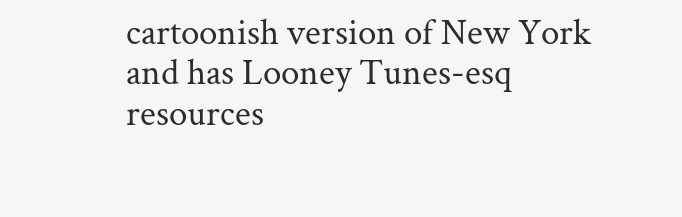cartoonish version of New York and has Looney Tunes-esq resources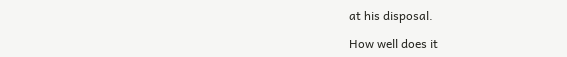at his disposal.

How well does it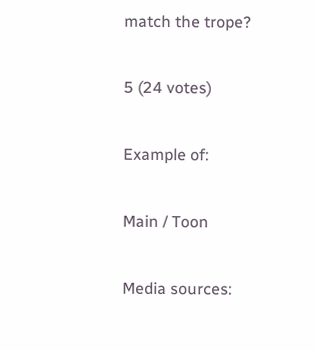match the trope?

5 (24 votes)

Example of:

Main / Toon

Media sources: